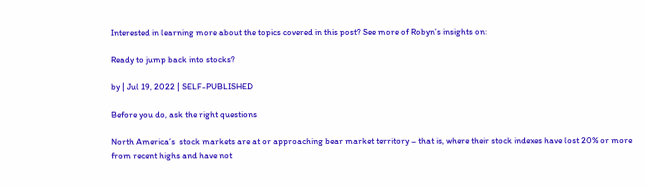Interested in learning more about the topics covered in this post? See more of Robyn’s insights on:

Ready to jump back into stocks?

by | Jul 19, 2022 | SELF-PUBLISHED

Before you do, ask the right questions

North America’s  stock markets are at or approaching bear market territory – that is, where their stock indexes have lost 20% or more from recent highs and have not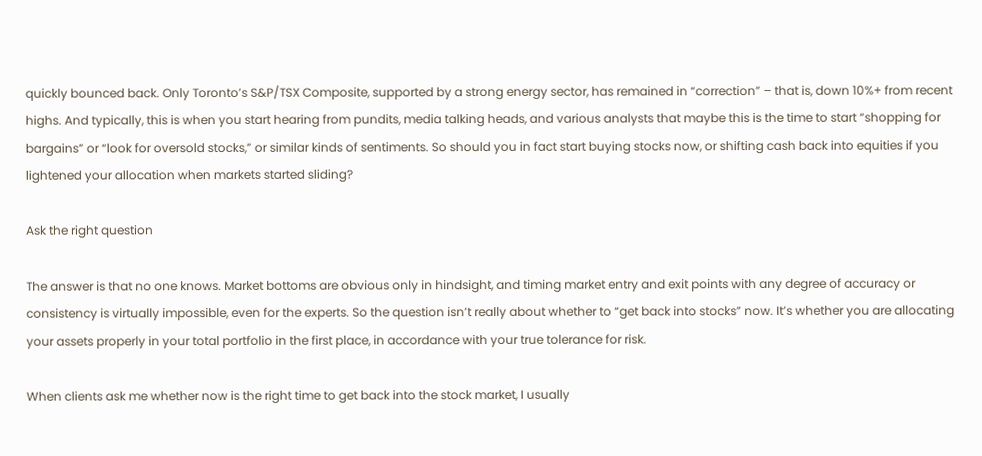quickly bounced back. Only Toronto’s S&P/TSX Composite, supported by a strong energy sector, has remained in “correction” – that is, down 10%+ from recent highs. And typically, this is when you start hearing from pundits, media talking heads, and various analysts that maybe this is the time to start “shopping for bargains” or “look for oversold stocks,” or similar kinds of sentiments. So should you in fact start buying stocks now, or shifting cash back into equities if you lightened your allocation when markets started sliding?

Ask the right question

The answer is that no one knows. Market bottoms are obvious only in hindsight, and timing market entry and exit points with any degree of accuracy or consistency is virtually impossible, even for the experts. So the question isn’t really about whether to “get back into stocks” now. It’s whether you are allocating your assets properly in your total portfolio in the first place, in accordance with your true tolerance for risk.

When clients ask me whether now is the right time to get back into the stock market, I usually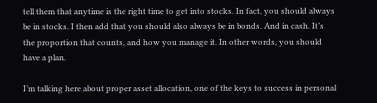tell them that anytime is the right time to get into stocks. In fact, you should always be in stocks. I then add that you should also always be in bonds. And in cash. It’s the proportion that counts, and how you manage it. In other words, you should have a plan.

I’m talking here about proper asset allocation, one of the keys to success in personal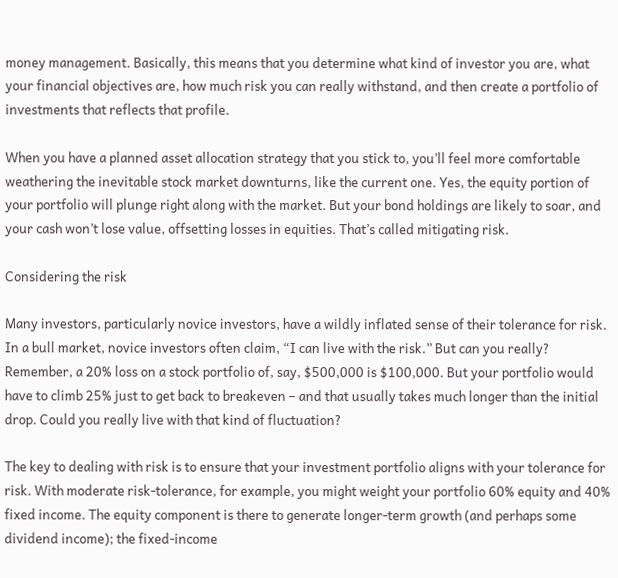money management. Basically, this means that you determine what kind of investor you are, what your financial objectives are, how much risk you can really withstand, and then create a portfolio of investments that reflects that profile.

When you have a planned asset allocation strategy that you stick to, you’ll feel more comfortable weathering the inevitable stock market downturns, like the current one. Yes, the equity portion of your portfolio will plunge right along with the market. But your bond holdings are likely to soar, and your cash won’t lose value, offsetting losses in equities. That’s called mitigating risk.

Considering the risk

Many investors, particularly novice investors, have a wildly inflated sense of their tolerance for risk. In a bull market, novice investors often claim, “I can live with the risk.” But can you really? Remember, a 20% loss on a stock portfolio of, say, $500,000 is $100,000. But your portfolio would have to climb 25% just to get back to breakeven – and that usually takes much longer than the initial drop. Could you really live with that kind of fluctuation?

The key to dealing with risk is to ensure that your investment portfolio aligns with your tolerance for risk. With moderate risk-tolerance, for example, you might weight your portfolio 60% equity and 40% fixed income. The equity component is there to generate longer-term growth (and perhaps some dividend income); the fixed-income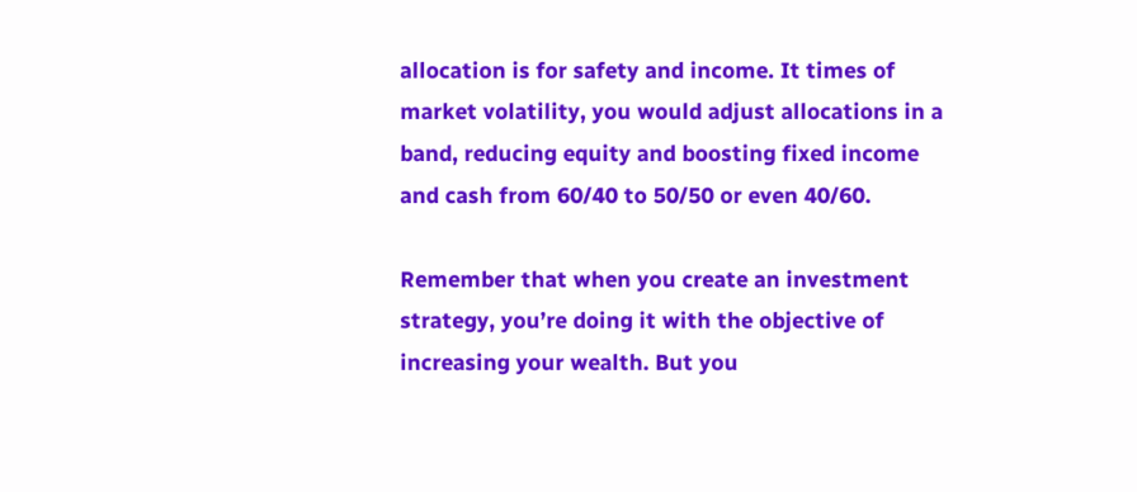allocation is for safety and income. It times of market volatility, you would adjust allocations in a band, reducing equity and boosting fixed income and cash from 60/40 to 50/50 or even 40/60.

Remember that when you create an investment strategy, you’re doing it with the objective of increasing your wealth. But you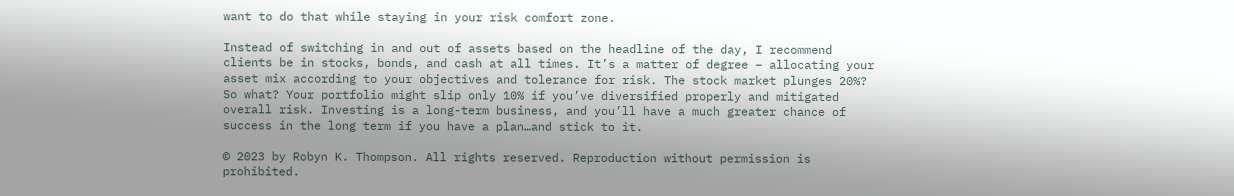want to do that while staying in your risk comfort zone.

Instead of switching in and out of assets based on the headline of the day, I recommend clients be in stocks, bonds, and cash at all times. It’s a matter of degree – allocating your asset mix according to your objectives and tolerance for risk. The stock market plunges 20%? So what? Your portfolio might slip only 10% if you’ve diversified properly and mitigated overall risk. Investing is a long-term business, and you’ll have a much greater chance of success in the long term if you have a plan…and stick to it.

© 2023 by Robyn K. Thompson. All rights reserved. Reproduction without permission is prohibited.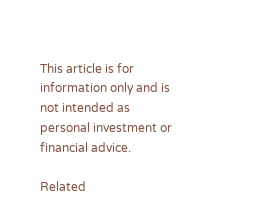This article is for information only and is not intended as personal investment or financial advice.

Related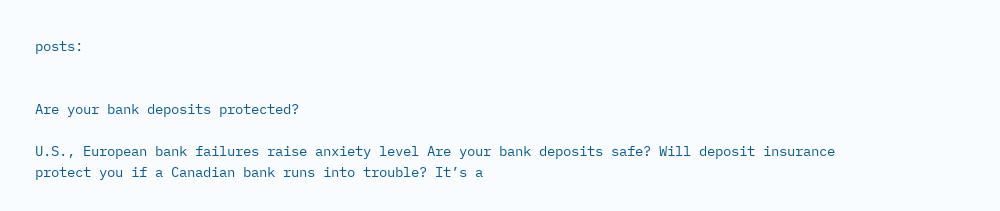posts:


Are your bank deposits protected?

U.S., European bank failures raise anxiety level Are your bank deposits safe? Will deposit insurance protect you if a Canadian bank runs into trouble? It’s a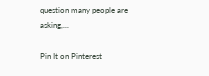question many people are asking,...

Pin It on Pinterest